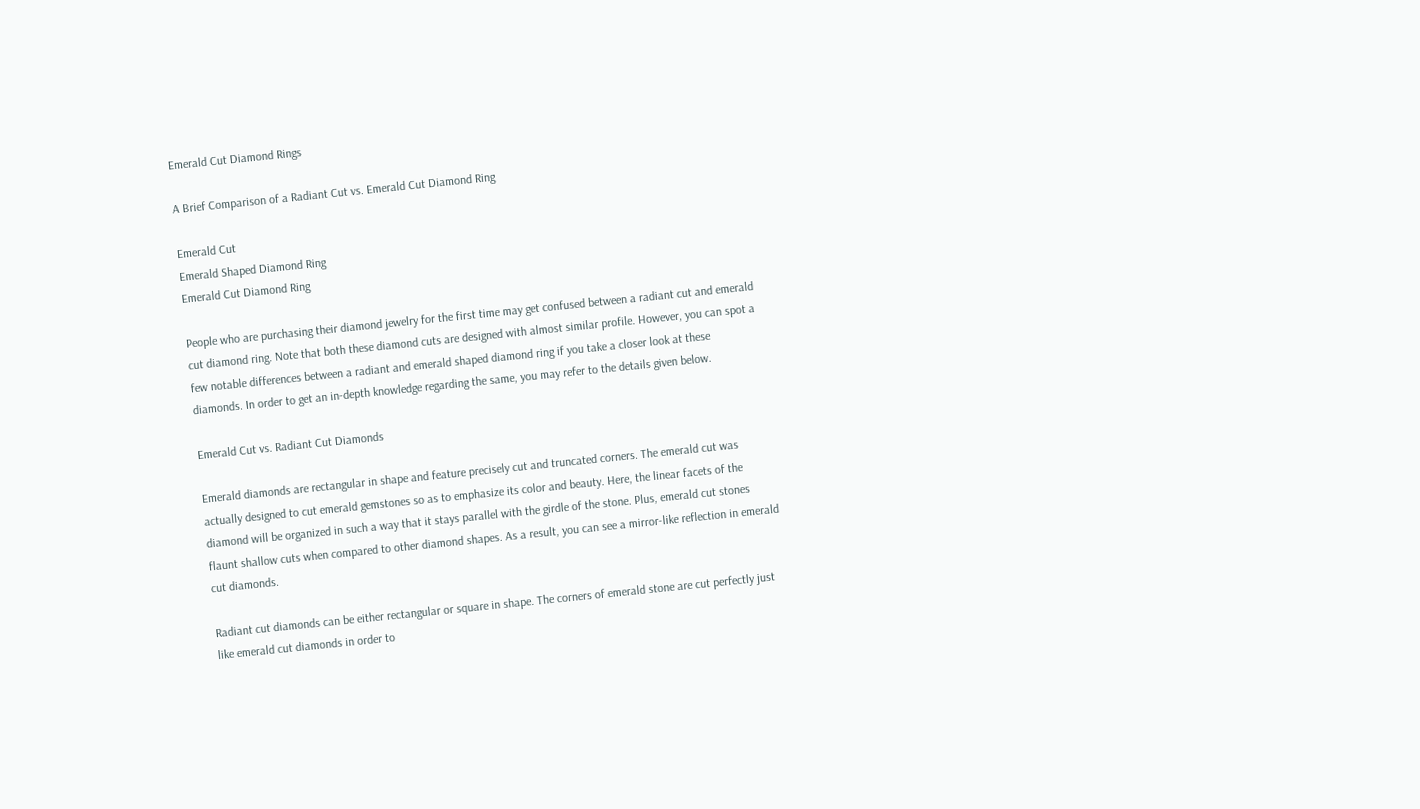Emerald Cut Diamond Rings

A Brief Comparison of a Radiant Cut vs. Emerald Cut Diamond Ring

Emerald Cut
Emerald Shaped Diamond Ring
Emerald Cut Diamond Ring

People who are purchasing their diamond jewelry for the first time may get confused between a radiant cut and emerald cut diamond ring. Note that both these diamond cuts are designed with almost similar profile. However, you can spot a few notable differences between a radiant and emerald shaped diamond ring if you take a closer look at these diamonds. In order to get an in-depth knowledge regarding the same, you may refer to the details given below.

Emerald Cut vs. Radiant Cut Diamonds

Emerald diamonds are rectangular in shape and feature precisely cut and truncated corners. The emerald cut was actually designed to cut emerald gemstones so as to emphasize its color and beauty. Here, the linear facets of the diamond will be organized in such a way that it stays parallel with the girdle of the stone. Plus, emerald cut stones flaunt shallow cuts when compared to other diamond shapes. As a result, you can see a mirror-like reflection in emerald cut diamonds.

Radiant cut diamonds can be either rectangular or square in shape. The corners of emerald stone are cut perfectly just like emerald cut diamonds in order to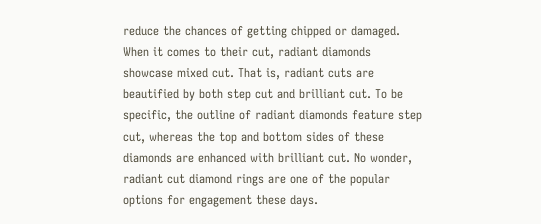reduce the chances of getting chipped or damaged. When it comes to their cut, radiant diamonds showcase mixed cut. That is, radiant cuts are beautified by both step cut and brilliant cut. To be specific, the outline of radiant diamonds feature step cut, whereas the top and bottom sides of these diamonds are enhanced with brilliant cut. No wonder, radiant cut diamond rings are one of the popular options for engagement these days.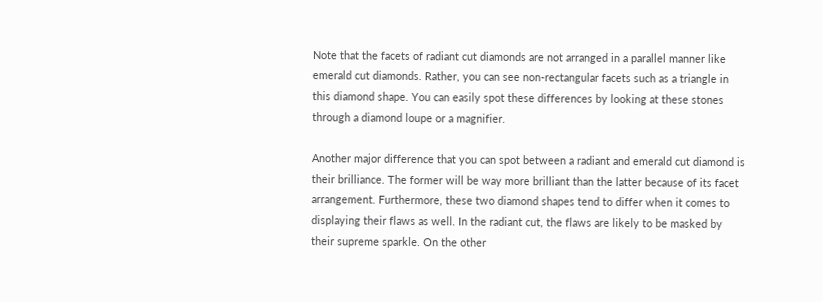Note that the facets of radiant cut diamonds are not arranged in a parallel manner like emerald cut diamonds. Rather, you can see non-rectangular facets such as a triangle in this diamond shape. You can easily spot these differences by looking at these stones through a diamond loupe or a magnifier.

Another major difference that you can spot between a radiant and emerald cut diamond is their brilliance. The former will be way more brilliant than the latter because of its facet arrangement. Furthermore, these two diamond shapes tend to differ when it comes to displaying their flaws as well. In the radiant cut, the flaws are likely to be masked by their supreme sparkle. On the other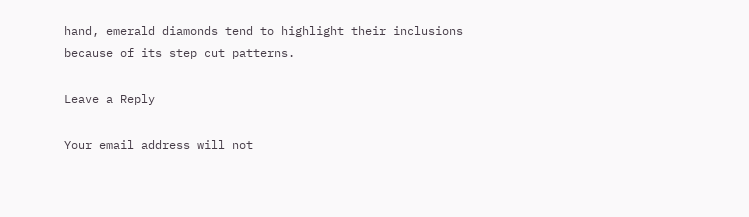hand, emerald diamonds tend to highlight their inclusions because of its step cut patterns.

Leave a Reply

Your email address will not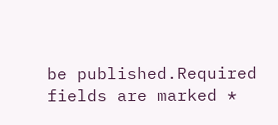be published.Required fields are marked *